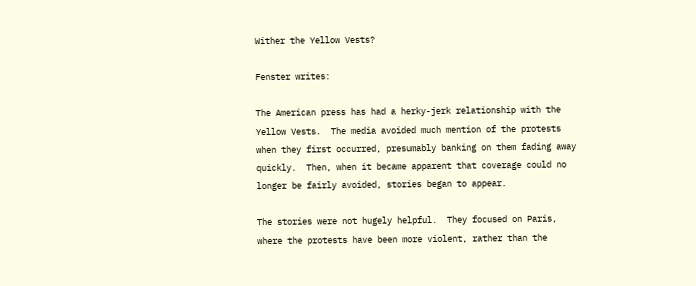Wither the Yellow Vests?

Fenster writes:

The American press has had a herky-jerk relationship with the Yellow Vests.  The media avoided much mention of the protests when they first occurred, presumably banking on them fading away quickly.  Then, when it became apparent that coverage could no longer be fairly avoided, stories began to appear.

The stories were not hugely helpful.  They focused on Paris, where the protests have been more violent, rather than the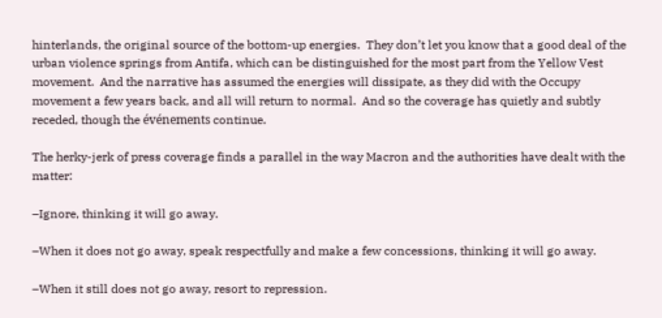hinterlands, the original source of the bottom-up energies.  They don’t let you know that a good deal of the urban violence springs from Antifa, which can be distinguished for the most part from the Yellow Vest movement.  And the narrative has assumed the energies will dissipate, as they did with the Occupy movement a few years back, and all will return to normal.  And so the coverage has quietly and subtly receded, though the événements continue.

The herky-jerk of press coverage finds a parallel in the way Macron and the authorities have dealt with the matter:

–Ignore, thinking it will go away.

–When it does not go away, speak respectfully and make a few concessions, thinking it will go away.

–When it still does not go away, resort to repression.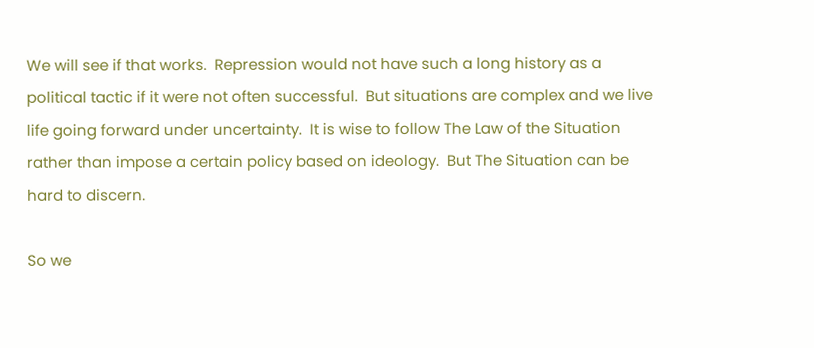We will see if that works.  Repression would not have such a long history as a political tactic if it were not often successful.  But situations are complex and we live life going forward under uncertainty.  It is wise to follow The Law of the Situation rather than impose a certain policy based on ideology.  But The Situation can be hard to discern.

So we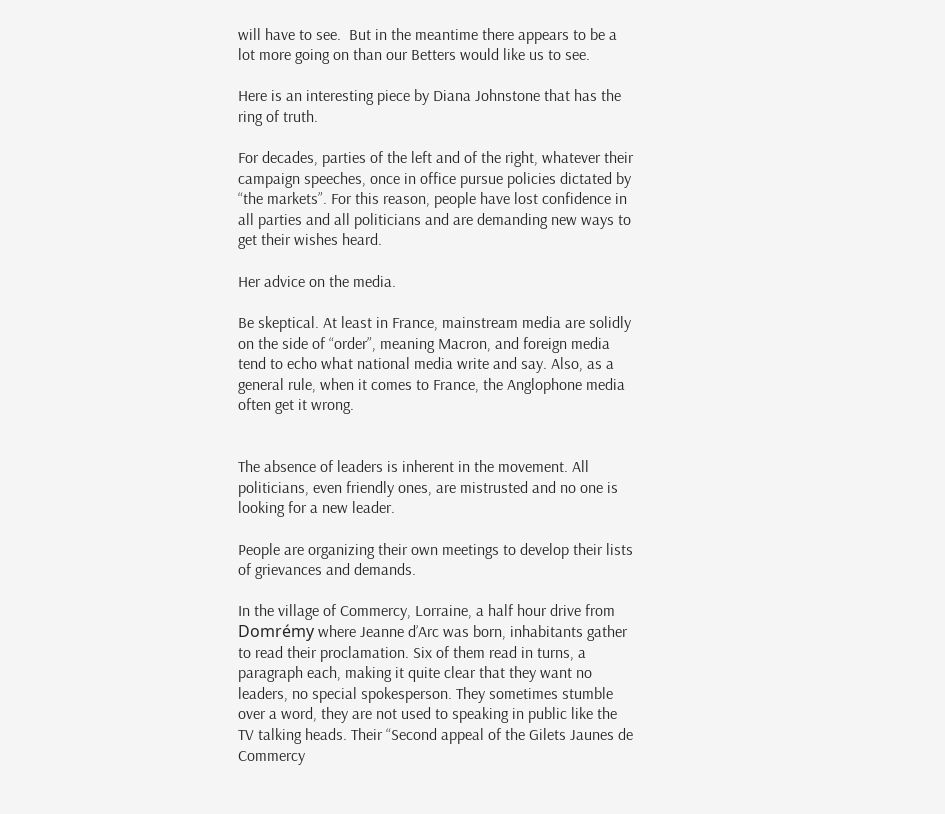will have to see.  But in the meantime there appears to be a lot more going on than our Betters would like us to see.

Here is an interesting piece by Diana Johnstone that has the ring of truth.

For decades, parties of the left and of the right, whatever their campaign speeches, once in office pursue policies dictated by “the markets”. For this reason, people have lost confidence in all parties and all politicians and are demanding new ways to get their wishes heard.

Her advice on the media.

Be skeptical. At least in France, mainstream media are solidly on the side of “order”, meaning Macron, and foreign media tend to echo what national media write and say. Also, as a general rule, when it comes to France, the Anglophone media often get it wrong.


The absence of leaders is inherent in the movement. All politicians, even friendly ones, are mistrusted and no one is looking for a new leader.

People are organizing their own meetings to develop their lists of grievances and demands.

In the village of Commercy, Lorraine, a half hour drive from Domrémy where Jeanne d’Arc was born, inhabitants gather to read their proclamation. Six of them read in turns, a paragraph each, making it quite clear that they want no leaders, no special spokesperson. They sometimes stumble over a word, they are not used to speaking in public like the TV talking heads. Their “Second appeal of the Gilets Jaunes de Commercy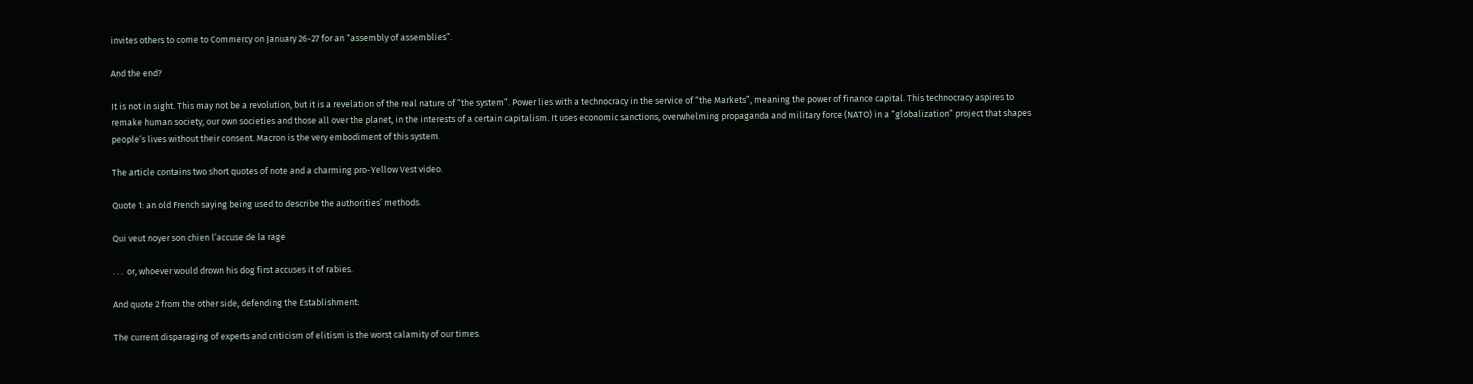invites others to come to Commercy on January 26-27 for an “assembly of assemblies”.

And the end?

It is not in sight. This may not be a revolution, but it is a revelation of the real nature of “the system”. Power lies with a technocracy in the service of “the Markets”, meaning the power of finance capital. This technocracy aspires to remake human society, our own societies and those all over the planet, in the interests of a certain capitalism. It uses economic sanctions, overwhelming propaganda and military force (NATO) in a “globalization” project that shapes people’s lives without their consent. Macron is the very embodiment of this system.

The article contains two short quotes of note and a charming pro-Yellow Vest video.

Quote 1: an old French saying being used to describe the authorities’ methods.

Qui veut noyer son chien l’accuse de la rage

. . .  or, whoever would drown his dog first accuses it of rabies.

And quote 2 from the other side, defending the Establishment:

The current disparaging of experts and criticism of elitism is the worst calamity of our times.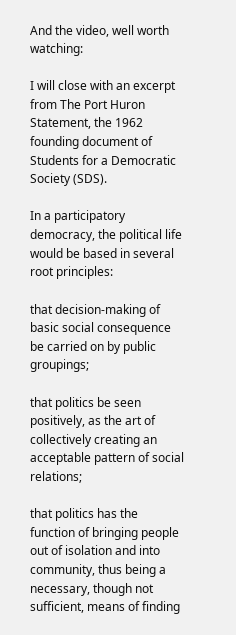And the video, well worth watching:

I will close with an excerpt from The Port Huron Statement, the 1962 founding document of Students for a Democratic Society (SDS).

In a participatory democracy, the political life would be based in several root principles:

that decision-making of basic social consequence be carried on by public groupings;

that politics be seen positively, as the art of collectively creating an acceptable pattern of social relations;

that politics has the function of bringing people out of isolation and into community, thus being a necessary, though not sufficient, means of finding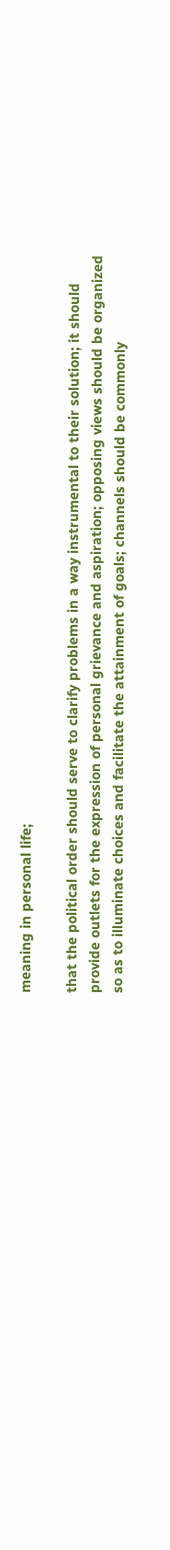meaning in personal life;

that the political order should serve to clarify problems in a way instrumental to their solution; it should provide outlets for the expression of personal grievance and aspiration; opposing views should be organized so as to illuminate choices and facilitate the attainment of goals; channels should be commonly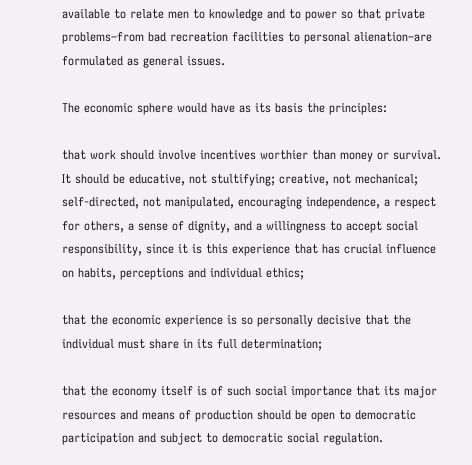available to relate men to knowledge and to power so that private problems–from bad recreation facilities to personal alienation–are formulated as general issues.

The economic sphere would have as its basis the principles:

that work should involve incentives worthier than money or survival. It should be educative, not stultifying; creative, not mechanical; self-directed, not manipulated, encouraging independence, a respect for others, a sense of dignity, and a willingness to accept social responsibility, since it is this experience that has crucial influence on habits, perceptions and individual ethics;

that the economic experience is so personally decisive that the individual must share in its full determination;

that the economy itself is of such social importance that its major resources and means of production should be open to democratic participation and subject to democratic social regulation.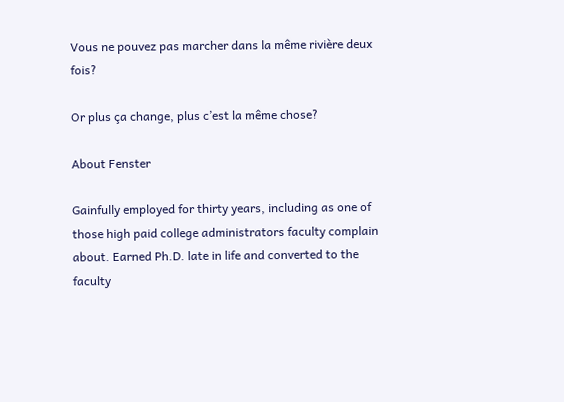Vous ne pouvez pas marcher dans la même rivière deux fois?

Or plus ça change, plus c’est la même chose?

About Fenster

Gainfully employed for thirty years, including as one of those high paid college administrators faculty complain about. Earned Ph.D. late in life and converted to the faculty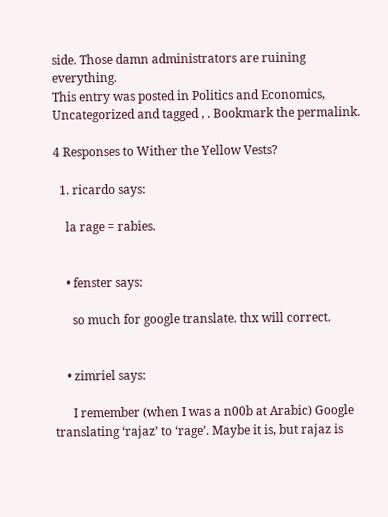side. Those damn administrators are ruining everything.
This entry was posted in Politics and Economics, Uncategorized and tagged , . Bookmark the permalink.

4 Responses to Wither the Yellow Vests?

  1. ricardo says:

    la rage = rabies.


    • fenster says:

      so much for google translate. thx will correct.


    • zimriel says:

      I remember (when I was a n00b at Arabic) Google translating ‘rajaz’ to ‘rage’. Maybe it is, but rajaz is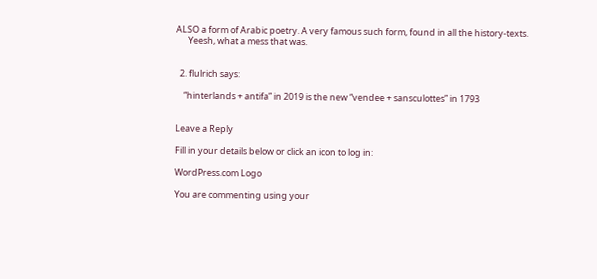ALSO a form of Arabic poetry. A very famous such form, found in all the history-texts.
      Yeesh, what a mess that was.


  2. flulrich says:

    “hinterlands + antifa” in 2019 is the new “vendee + sansculottes” in 1793


Leave a Reply

Fill in your details below or click an icon to log in:

WordPress.com Logo

You are commenting using your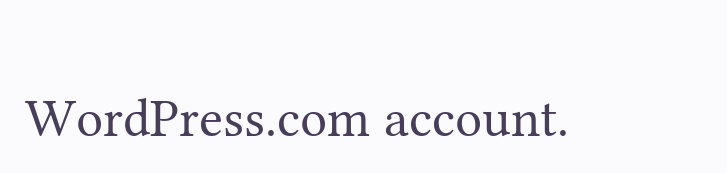WordPress.com account.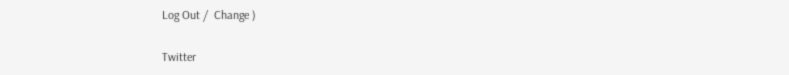Log Out /  Change )

Twitter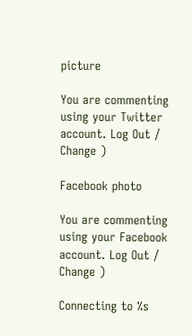picture

You are commenting using your Twitter account. Log Out /  Change )

Facebook photo

You are commenting using your Facebook account. Log Out /  Change )

Connecting to %s